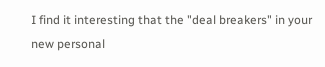I find it interesting that the "deal breakers" in your new personal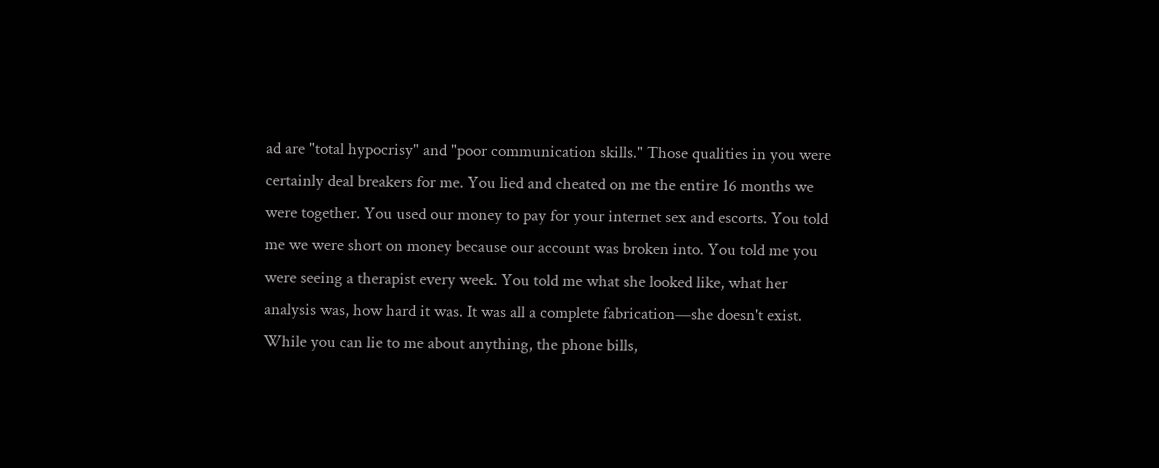ad are "total hypocrisy" and "poor communication skills." Those qualities in you were certainly deal breakers for me. You lied and cheated on me the entire 16 months we were together. You used our money to pay for your internet sex and escorts. You told me we were short on money because our account was broken into. You told me you were seeing a therapist every week. You told me what she looked like, what her analysis was, how hard it was. It was all a complete fabrication—she doesn't exist. While you can lie to me about anything, the phone bills,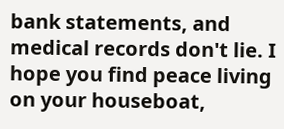bank statements, and medical records don't lie. I hope you find peace living on your houseboat,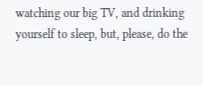watching our big TV, and drinking yourself to sleep, but, please, do the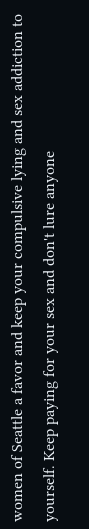women of Seattle a favor and keep your compulsive lying and sex addiction to yourself. Keep paying for your sex and don't lure anyone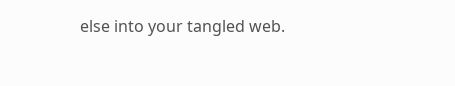else into your tangled web.